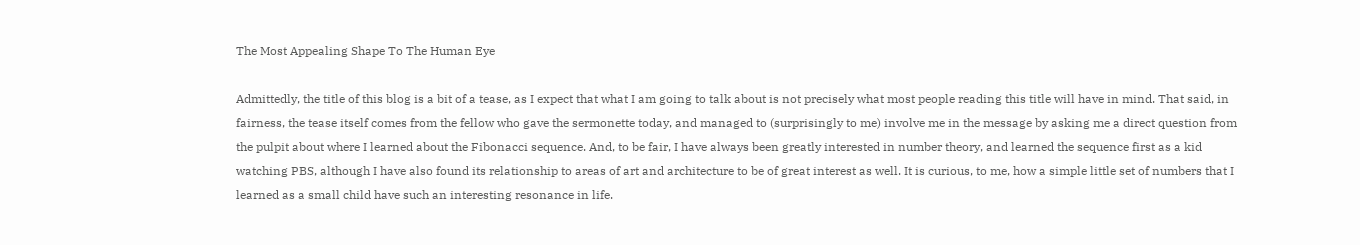The Most Appealing Shape To The Human Eye

Admittedly, the title of this blog is a bit of a tease, as I expect that what I am going to talk about is not precisely what most people reading this title will have in mind. That said, in fairness, the tease itself comes from the fellow who gave the sermonette today, and managed to (surprisingly to me) involve me in the message by asking me a direct question from the pulpit about where I learned about the Fibonacci sequence. And, to be fair, I have always been greatly interested in number theory, and learned the sequence first as a kid watching PBS, although I have also found its relationship to areas of art and architecture to be of great interest as well. It is curious, to me, how a simple little set of numbers that I learned as a small child have such an interesting resonance in life.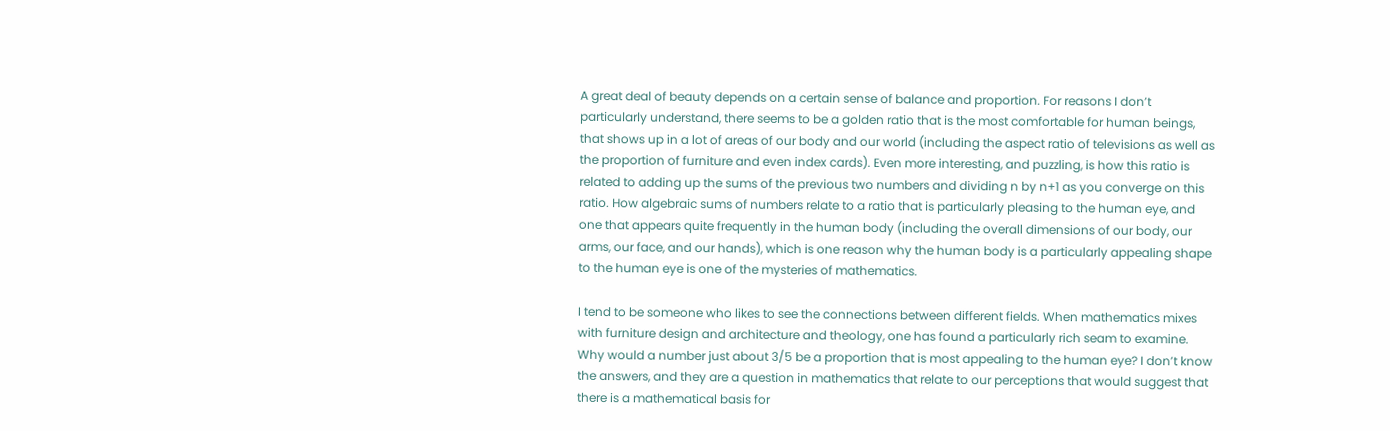A great deal of beauty depends on a certain sense of balance and proportion. For reasons I don’t particularly understand, there seems to be a golden ratio that is the most comfortable for human beings, that shows up in a lot of areas of our body and our world (including the aspect ratio of televisions as well as the proportion of furniture and even index cards). Even more interesting, and puzzling, is how this ratio is related to adding up the sums of the previous two numbers and dividing n by n+1 as you converge on this ratio. How algebraic sums of numbers relate to a ratio that is particularly pleasing to the human eye, and one that appears quite frequently in the human body (including the overall dimensions of our body, our arms, our face, and our hands), which is one reason why the human body is a particularly appealing shape to the human eye is one of the mysteries of mathematics.

I tend to be someone who likes to see the connections between different fields. When mathematics mixes with furniture design and architecture and theology, one has found a particularly rich seam to examine. Why would a number just about 3/5 be a proportion that is most appealing to the human eye? I don’t know the answers, and they are a question in mathematics that relate to our perceptions that would suggest that there is a mathematical basis for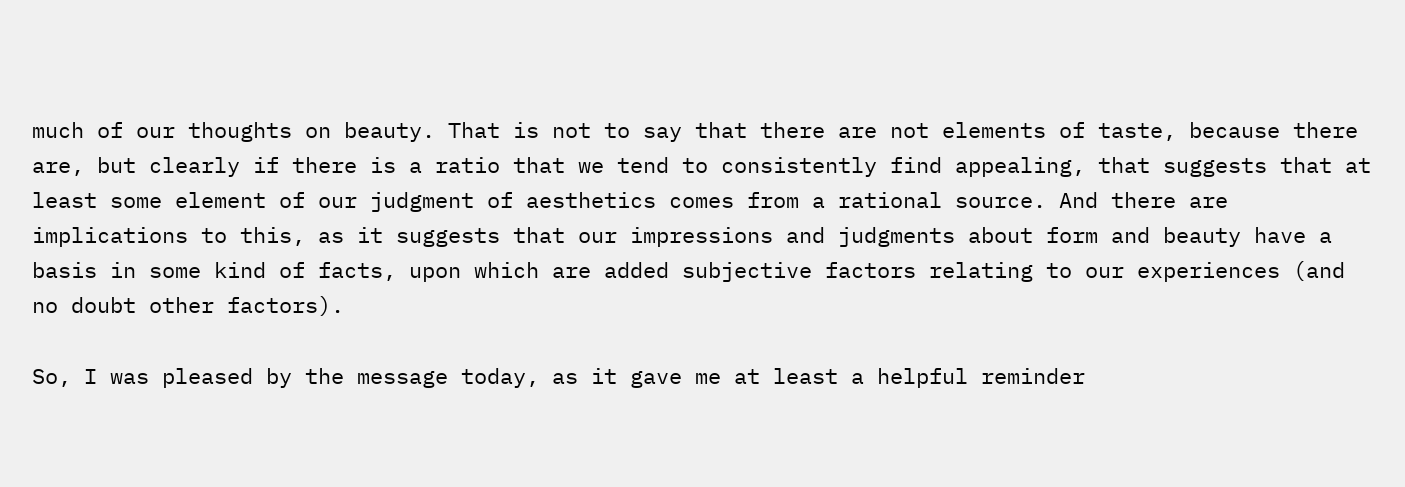much of our thoughts on beauty. That is not to say that there are not elements of taste, because there are, but clearly if there is a ratio that we tend to consistently find appealing, that suggests that at least some element of our judgment of aesthetics comes from a rational source. And there are implications to this, as it suggests that our impressions and judgments about form and beauty have a basis in some kind of facts, upon which are added subjective factors relating to our experiences (and no doubt other factors).

So, I was pleased by the message today, as it gave me at least a helpful reminder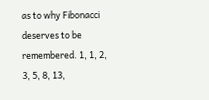as to why Fibonacci deserves to be remembered. 1, 1, 2, 3, 5, 8, 13,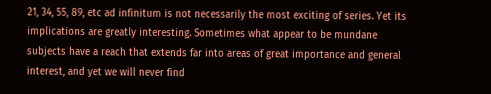21, 34, 55, 89, etc ad infinitum is not necessarily the most exciting of series. Yet its implications are greatly interesting. Sometimes what appear to be mundane subjects have a reach that extends far into areas of great importance and general interest, and yet we will never find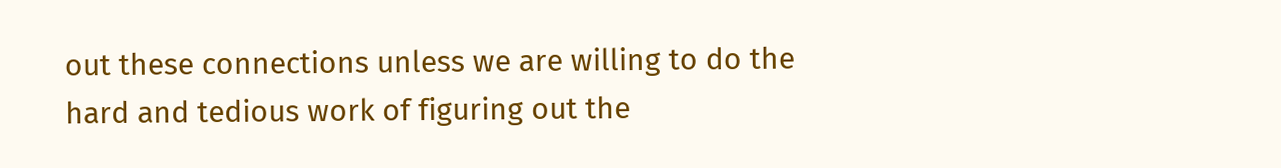out these connections unless we are willing to do the hard and tedious work of figuring out the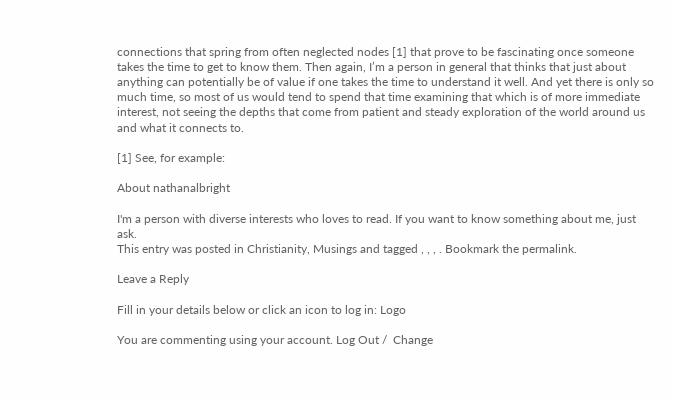connections that spring from often neglected nodes [1] that prove to be fascinating once someone takes the time to get to know them. Then again, I’m a person in general that thinks that just about anything can potentially be of value if one takes the time to understand it well. And yet there is only so much time, so most of us would tend to spend that time examining that which is of more immediate interest, not seeing the depths that come from patient and steady exploration of the world around us and what it connects to.

[1] See, for example:

About nathanalbright

I'm a person with diverse interests who loves to read. If you want to know something about me, just ask.
This entry was posted in Christianity, Musings and tagged , , , . Bookmark the permalink.

Leave a Reply

Fill in your details below or click an icon to log in: Logo

You are commenting using your account. Log Out /  Change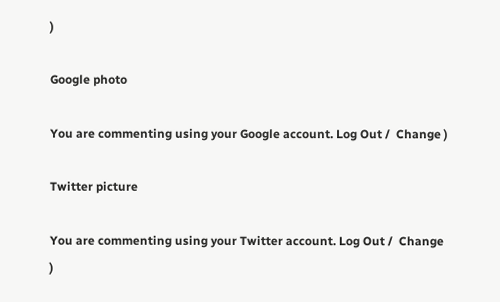)

Google photo

You are commenting using your Google account. Log Out /  Change )

Twitter picture

You are commenting using your Twitter account. Log Out /  Change )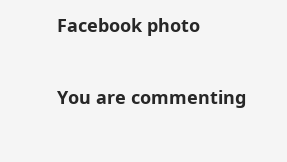Facebook photo

You are commenting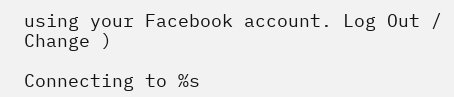using your Facebook account. Log Out /  Change )

Connecting to %s